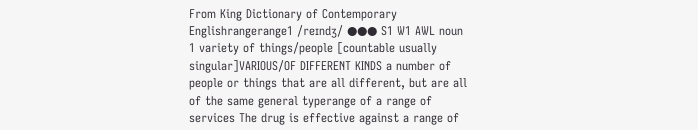From King Dictionary of Contemporary Englishrangerange1 /reɪndʒ/ ●●● S1 W1 AWL noun 1 variety of things/people [countable usually singular]VARIOUS/OF DIFFERENT KINDS a number of people or things that are all different, but are all of the same general typerange of a range of services The drug is effective against a range of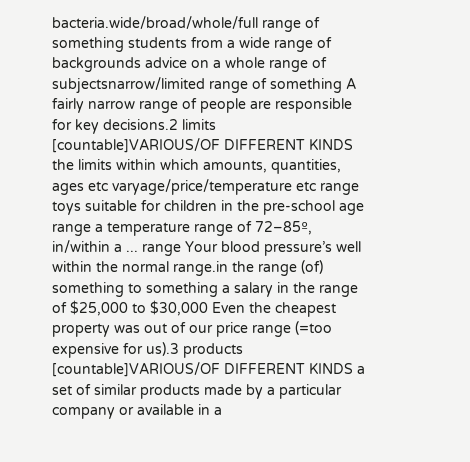bacteria.wide/broad/whole/full range of something students from a wide range of backgrounds advice on a whole range of subjectsnarrow/limited range of something A fairly narrow range of people are responsible for key decisions.2 limits [countable]VARIOUS/OF DIFFERENT KINDS the limits within which amounts, quantities, ages etc varyage/price/temperature etc range toys suitable for children in the pre-school age range a temperature range of 72–85º, in/within a ... range Your blood pressure’s well within the normal range.in the range (of) something to something a salary in the range of $25,000 to $30,000 Even the cheapest property was out of our price range (=too expensive for us).3 products [countable]VARIOUS/OF DIFFERENT KINDS a set of similar products made by a particular company or available in a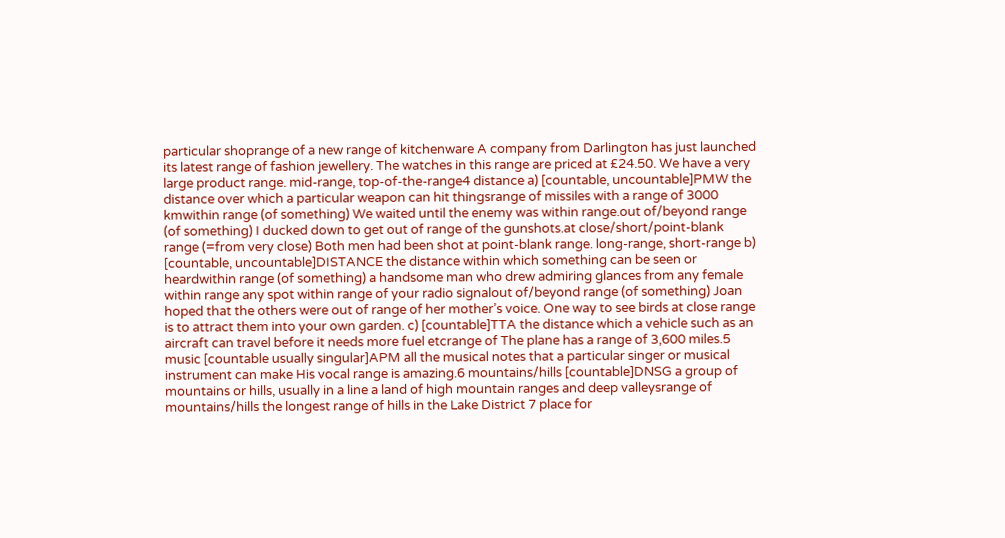particular shoprange of a new range of kitchenware A company from Darlington has just launched its latest range of fashion jewellery. The watches in this range are priced at £24.50. We have a very large product range. mid-range, top-of-the-range4 distance a) [countable, uncountable]PMW the distance over which a particular weapon can hit thingsrange of missiles with a range of 3000 kmwithin range (of something) We waited until the enemy was within range.out of/beyond range (of something) I ducked down to get out of range of the gunshots.at close/short/point-blank range (=from very close) Both men had been shot at point-blank range. long-range, short-range b) [countable, uncountable]DISTANCE the distance within which something can be seen or heardwithin range (of something) a handsome man who drew admiring glances from any female within range any spot within range of your radio signalout of/beyond range (of something) Joan hoped that the others were out of range of her mother’s voice. One way to see birds at close range is to attract them into your own garden. c) [countable]TTA the distance which a vehicle such as an aircraft can travel before it needs more fuel etcrange of The plane has a range of 3,600 miles.5 music [countable usually singular]APM all the musical notes that a particular singer or musical instrument can make His vocal range is amazing.6 mountains/hills [countable]DNSG a group of mountains or hills, usually in a line a land of high mountain ranges and deep valleysrange of mountains/hills the longest range of hills in the Lake District 7 place for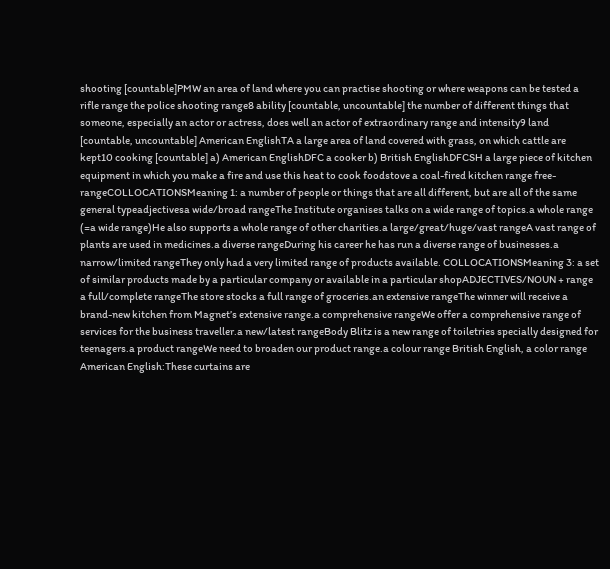shooting [countable]PMW an area of land where you can practise shooting or where weapons can be tested a rifle range the police shooting range8 ability [countable, uncountable] the number of different things that someone, especially an actor or actress, does well an actor of extraordinary range and intensity9 land [countable, uncountable] American EnglishTA a large area of land covered with grass, on which cattle are kept10 cooking [countable] a) American EnglishDFC a cooker b) British EnglishDFCSH a large piece of kitchen equipment in which you make a fire and use this heat to cook foodstove a coal-fired kitchen range free-rangeCOLLOCATIONSMeaning 1: a number of people or things that are all different, but are all of the same general typeadjectivesa wide/broad rangeThe Institute organises talks on a wide range of topics.a whole range (=a wide range)He also supports a whole range of other charities.a large/great/huge/vast rangeA vast range of plants are used in medicines.a diverse rangeDuring his career he has run a diverse range of businesses.a narrow/limited rangeThey only had a very limited range of products available. COLLOCATIONSMeaning 3: a set of similar products made by a particular company or available in a particular shopADJECTIVES/NOUN + range a full/complete rangeThe store stocks a full range of groceries.an extensive rangeThe winner will receive a brand-new kitchen from Magnet’s extensive range.a comprehensive rangeWe offer a comprehensive range of services for the business traveller.a new/latest rangeBody Blitz is a new range of toiletries specially designed for teenagers.a product rangeWe need to broaden our product range.a colour range British English, a color range American English:These curtains are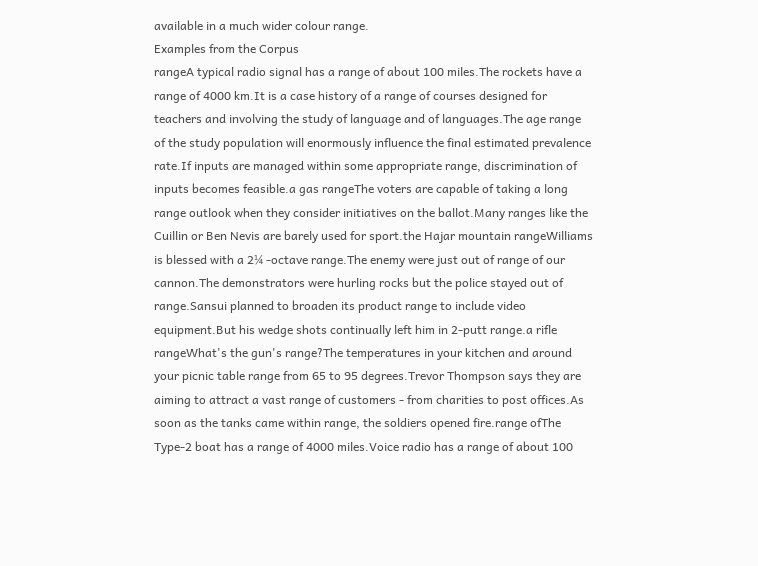available in a much wider colour range.
Examples from the Corpus
rangeA typical radio signal has a range of about 100 miles.The rockets have a range of 4000 km.It is a case history of a range of courses designed for teachers and involving the study of language and of languages.The age range of the study population will enormously influence the final estimated prevalence rate.If inputs are managed within some appropriate range, discrimination of inputs becomes feasible.a gas rangeThe voters are capable of taking a long range outlook when they consider initiatives on the ballot.Many ranges like the Cuillin or Ben Nevis are barely used for sport.the Hajar mountain rangeWilliams is blessed with a 2¼ -octave range.The enemy were just out of range of our cannon.The demonstrators were hurling rocks but the police stayed out of range.Sansui planned to broaden its product range to include video equipment.But his wedge shots continually left him in 2-putt range.a rifle rangeWhat's the gun's range?The temperatures in your kitchen and around your picnic table range from 65 to 95 degrees.Trevor Thompson says they are aiming to attract a vast range of customers - from charities to post offices.As soon as the tanks came within range, the soldiers opened fire.range ofThe Type-2 boat has a range of 4000 miles.Voice radio has a range of about 100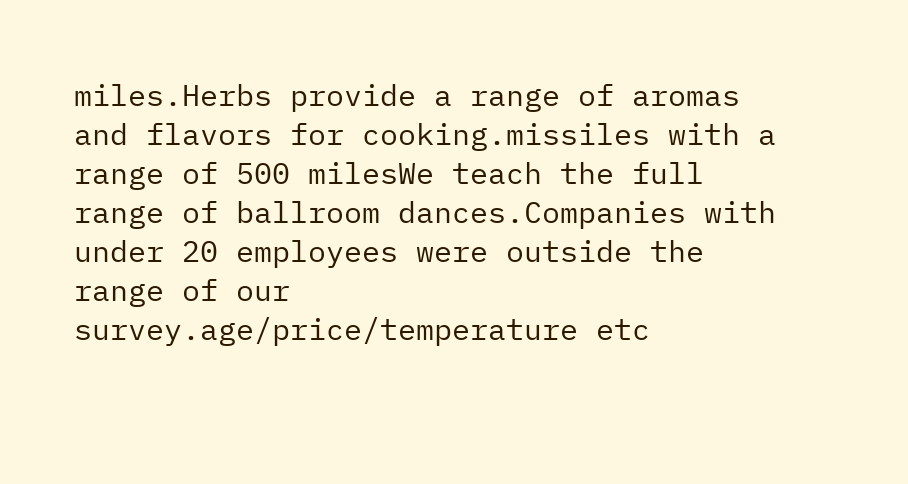miles.Herbs provide a range of aromas and flavors for cooking.missiles with a range of 500 milesWe teach the full range of ballroom dances.Companies with under 20 employees were outside the range of our survey.age/price/temperature etc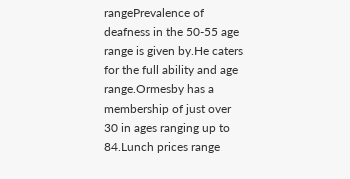rangePrevalence of deafness in the 50-55 age range is given by.He caters for the full ability and age range.Ormesby has a membership of just over 30 in ages ranging up to 84.Lunch prices range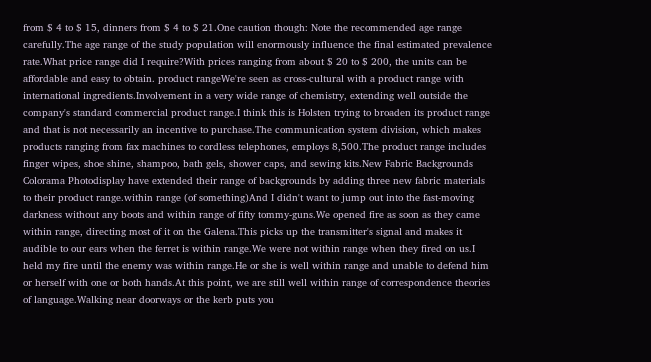from $ 4 to $ 15, dinners from $ 4 to $ 21.One caution though: Note the recommended age range carefully.The age range of the study population will enormously influence the final estimated prevalence rate.What price range did I require?With prices ranging from about $ 20 to $ 200, the units can be affordable and easy to obtain. product rangeWe're seen as cross-cultural with a product range with international ingredients.Involvement in a very wide range of chemistry, extending well outside the company's standard commercial product range.I think this is Holsten trying to broaden its product range and that is not necessarily an incentive to purchase.The communication system division, which makes products ranging from fax machines to cordless telephones, employs 8,500.The product range includes finger wipes, shoe shine, shampoo, bath gels, shower caps, and sewing kits.New Fabric Backgrounds Colorama Photodisplay have extended their range of backgrounds by adding three new fabric materials to their product range.within range (of something)And I didn't want to jump out into the fast-moving darkness without any boots and within range of fifty tommy-guns.We opened fire as soon as they came within range, directing most of it on the Galena.This picks up the transmitter's signal and makes it audible to our ears when the ferret is within range.We were not within range when they fired on us.I held my fire until the enemy was within range.He or she is well within range and unable to defend him or herself with one or both hands.At this point, we are still well within range of correspondence theories of language.Walking near doorways or the kerb puts you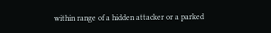within range of a hidden attacker or a parked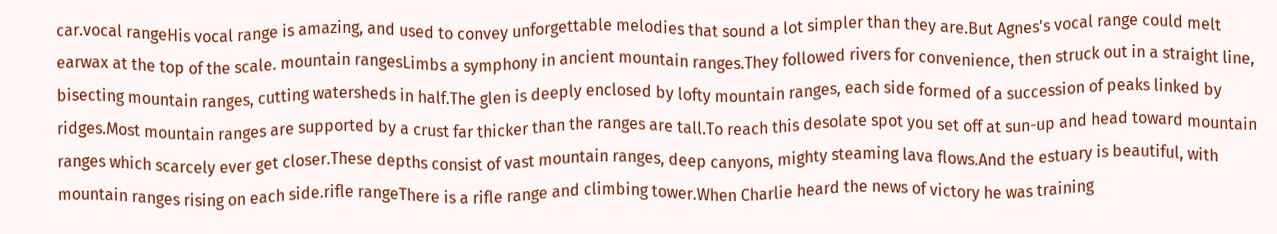car.vocal rangeHis vocal range is amazing, and used to convey unforgettable melodies that sound a lot simpler than they are.But Agnes's vocal range could melt earwax at the top of the scale. mountain rangesLimbs a symphony in ancient mountain ranges.They followed rivers for convenience, then struck out in a straight line, bisecting mountain ranges, cutting watersheds in half.The glen is deeply enclosed by lofty mountain ranges, each side formed of a succession of peaks linked by ridges.Most mountain ranges are supported by a crust far thicker than the ranges are tall.To reach this desolate spot you set off at sun-up and head toward mountain ranges which scarcely ever get closer.These depths consist of vast mountain ranges, deep canyons, mighty steaming lava flows.And the estuary is beautiful, with mountain ranges rising on each side.rifle rangeThere is a rifle range and climbing tower.When Charlie heard the news of victory he was training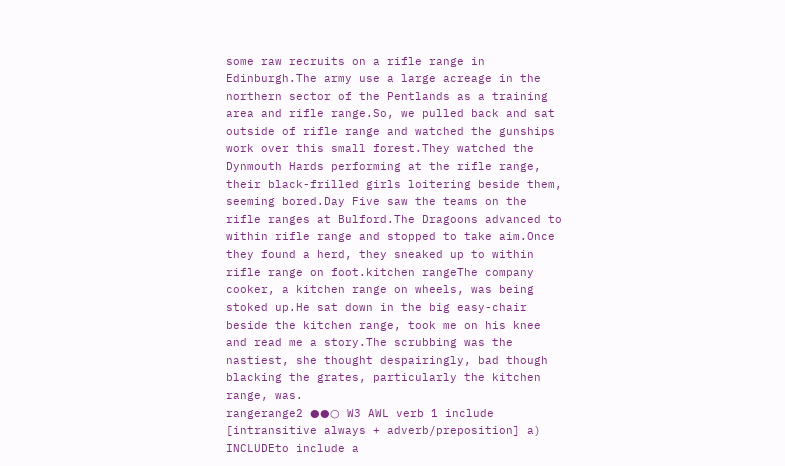some raw recruits on a rifle range in Edinburgh.The army use a large acreage in the northern sector of the Pentlands as a training area and rifle range.So, we pulled back and sat outside of rifle range and watched the gunships work over this small forest.They watched the Dynmouth Hards performing at the rifle range, their black-frilled girls loitering beside them, seeming bored.Day Five saw the teams on the rifle ranges at Bulford.The Dragoons advanced to within rifle range and stopped to take aim.Once they found a herd, they sneaked up to within rifle range on foot.kitchen rangeThe company cooker, a kitchen range on wheels, was being stoked up.He sat down in the big easy-chair beside the kitchen range, took me on his knee and read me a story.The scrubbing was the nastiest, she thought despairingly, bad though blacking the grates, particularly the kitchen range, was.
rangerange2 ●●○ W3 AWL verb 1 include [intransitive always + adverb/preposition] a) INCLUDEto include a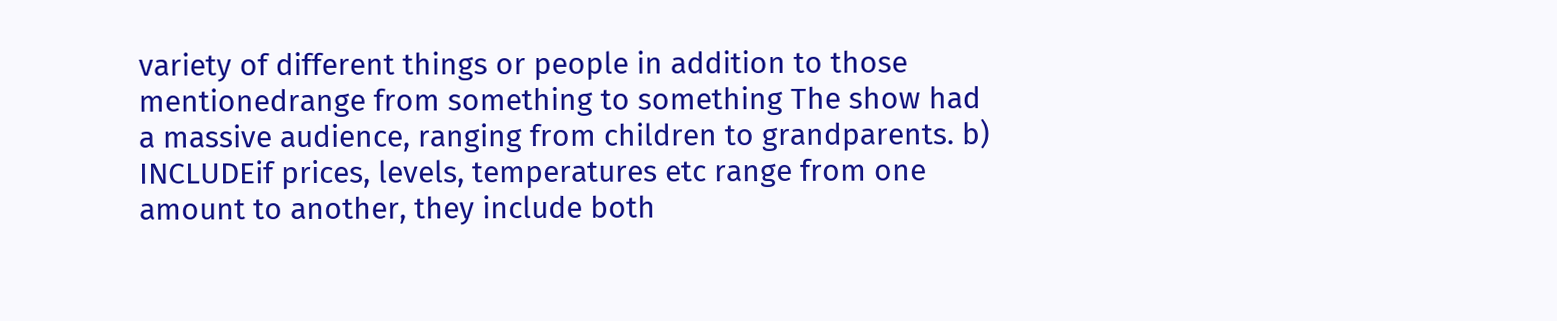variety of different things or people in addition to those mentionedrange from something to something The show had a massive audience, ranging from children to grandparents. b) INCLUDEif prices, levels, temperatures etc range from one amount to another, they include both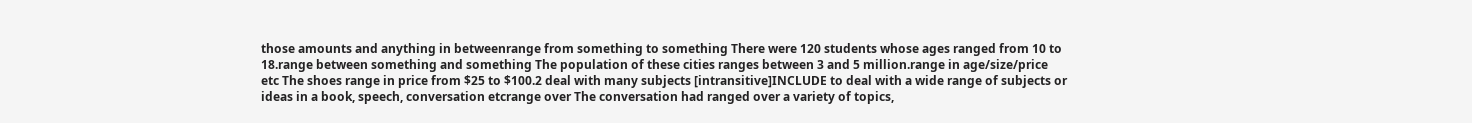those amounts and anything in betweenrange from something to something There were 120 students whose ages ranged from 10 to 18.range between something and something The population of these cities ranges between 3 and 5 million.range in age/size/price etc The shoes range in price from $25 to $100.2 deal with many subjects [intransitive]INCLUDE to deal with a wide range of subjects or ideas in a book, speech, conversation etcrange over The conversation had ranged over a variety of topics,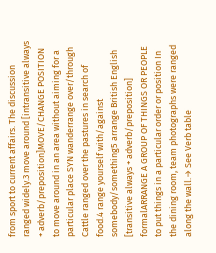from sport to current affairs. The discussion ranged widely.3 move around [intransitive always + adverb/preposition]MOVE/CHANGE POSITION to move around in an area without aiming for a particular place SYN wanderrange over/through Cattle ranged over the pastures in search of food.4 range yourself with/against somebody/something5 arrange British English [transitive always + adverb/preposition] formalARRANGE A GROUP OF THINGS OR PEOPLE to put things in a particular order or position In the dining room, team photographs were ranged along the wall.→ See Verb table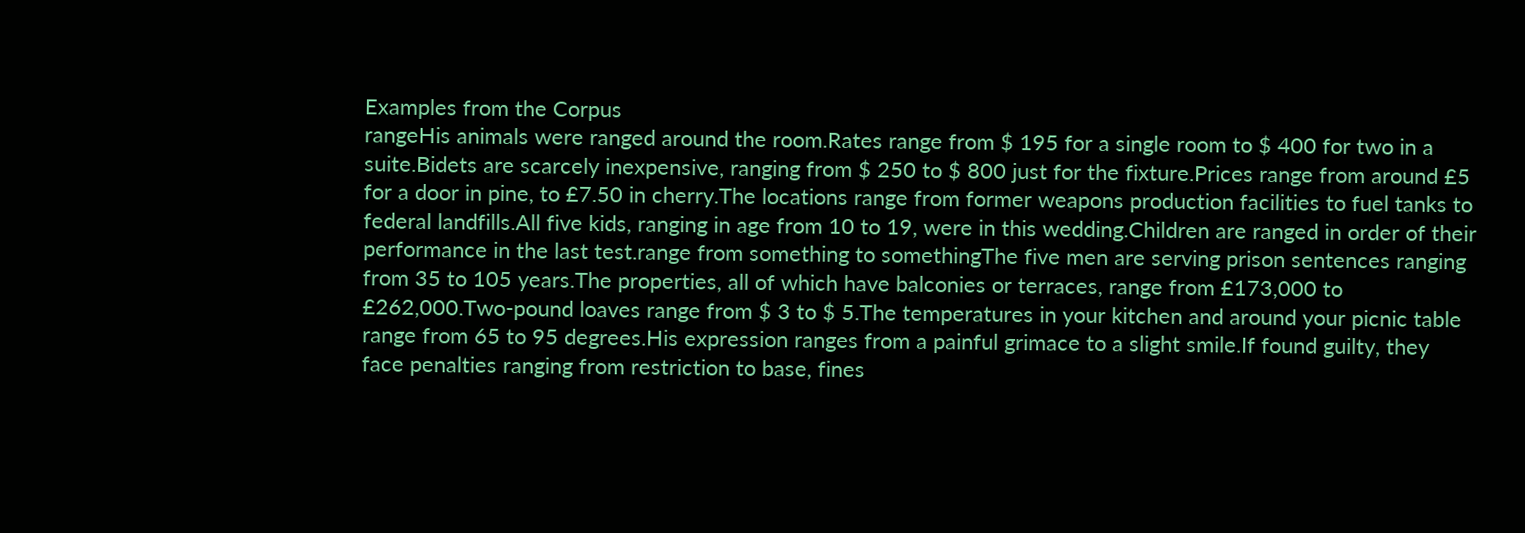Examples from the Corpus
rangeHis animals were ranged around the room.Rates range from $ 195 for a single room to $ 400 for two in a suite.Bidets are scarcely inexpensive, ranging from $ 250 to $ 800 just for the fixture.Prices range from around £5 for a door in pine, to £7.50 in cherry.The locations range from former weapons production facilities to fuel tanks to federal landfills.All five kids, ranging in age from 10 to 19, were in this wedding.Children are ranged in order of their performance in the last test.range from something to somethingThe five men are serving prison sentences ranging from 35 to 105 years.The properties, all of which have balconies or terraces, range from £173,000 to £262,000.Two-pound loaves range from $ 3 to $ 5.The temperatures in your kitchen and around your picnic table range from 65 to 95 degrees.His expression ranges from a painful grimace to a slight smile.If found guilty, they face penalties ranging from restriction to base, fines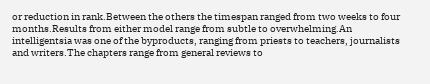or reduction in rank.Between the others the timespan ranged from two weeks to four months.Results from either model range from subtle to overwhelming.An intelligentsia was one of the byproducts, ranging from priests to teachers, journalists and writers.The chapters range from general reviews to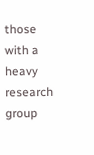those with a heavy research group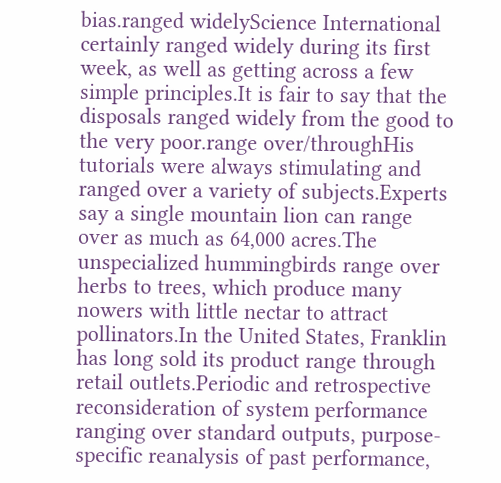bias.ranged widelyScience International certainly ranged widely during its first week, as well as getting across a few simple principles.It is fair to say that the disposals ranged widely from the good to the very poor.range over/throughHis tutorials were always stimulating and ranged over a variety of subjects.Experts say a single mountain lion can range over as much as 64,000 acres.The unspecialized hummingbirds range over herbs to trees, which produce many nowers with little nectar to attract pollinators.In the United States, Franklin has long sold its product range through retail outlets.Periodic and retrospective reconsideration of system performance ranging over standard outputs, purpose-specific reanalysis of past performance,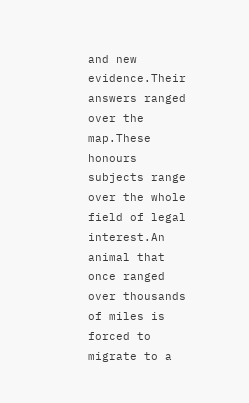and new evidence.Their answers ranged over the map.These honours subjects range over the whole field of legal interest.An animal that once ranged over thousands of miles is forced to migrate to a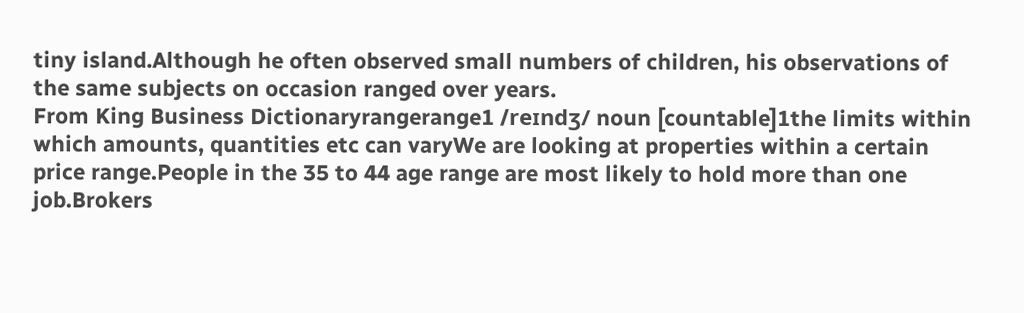tiny island.Although he often observed small numbers of children, his observations of the same subjects on occasion ranged over years.
From King Business Dictionaryrangerange1 /reɪndʒ/ noun [countable]1the limits within which amounts, quantities etc can varyWe are looking at properties within a certain price range.People in the 35 to 44 age range are most likely to hold more than one job.Brokers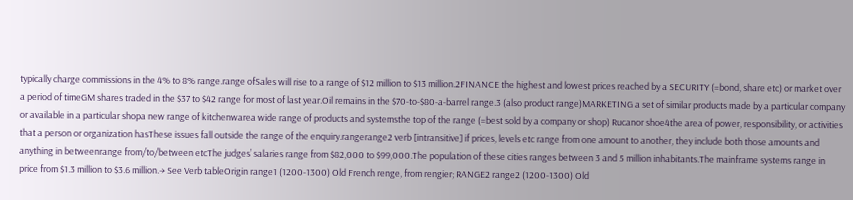typically charge commissions in the 4% to 8% range.range ofSales will rise to a range of $12 million to $13 million.2FINANCE the highest and lowest prices reached by a SECURITY (=bond, share etc) or market over a period of timeGM shares traded in the $37 to $42 range for most of last year.Oil remains in the $70-to-$80-a-barrel range.3 (also product range)MARKETING a set of similar products made by a particular company or available in a particular shopa new range of kitchenwarea wide range of products and systemsthe top of the range (=best sold by a company or shop) Rucanor shoe4the area of power, responsibility, or activities that a person or organization hasThese issues fall outside the range of the enquiry.rangerange2 verb [intransitive] if prices, levels etc range from one amount to another, they include both those amounts and anything in betweenrange from/to/between etcThe judges’ salaries range from $82,000 to $99,000.The population of these cities ranges between 3 and 5 million inhabitants.The mainframe systems range in price from $1.3 million to $3.6 million.→ See Verb tableOrigin range1 (1200-1300) Old French renge, from rengier; RANGE2 range2 (1200-1300) Old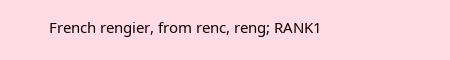French rengier, from renc, reng; RANK1